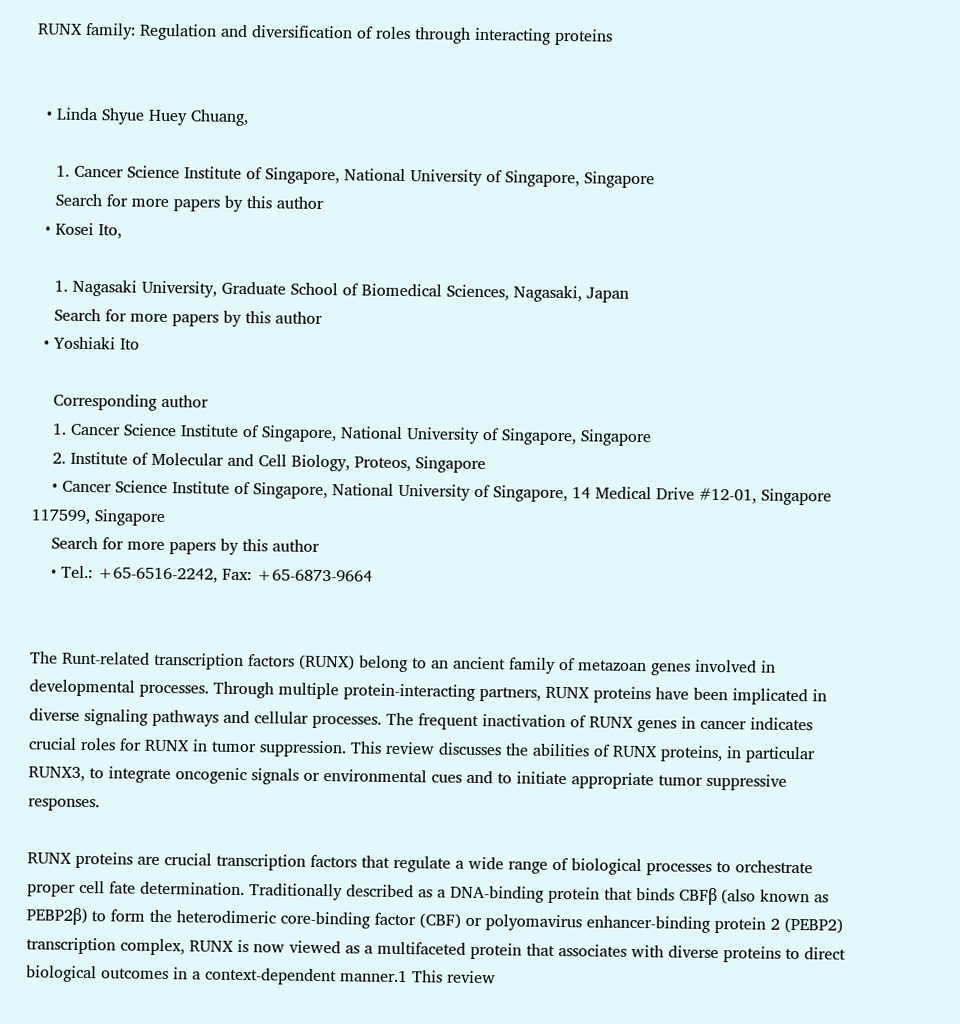RUNX family: Regulation and diversification of roles through interacting proteins


  • Linda Shyue Huey Chuang,

    1. Cancer Science Institute of Singapore, National University of Singapore, Singapore
    Search for more papers by this author
  • Kosei Ito,

    1. Nagasaki University, Graduate School of Biomedical Sciences, Nagasaki, Japan
    Search for more papers by this author
  • Yoshiaki Ito

    Corresponding author
    1. Cancer Science Institute of Singapore, National University of Singapore, Singapore
    2. Institute of Molecular and Cell Biology, Proteos, Singapore
    • Cancer Science Institute of Singapore, National University of Singapore, 14 Medical Drive #12-01, Singapore 117599, Singapore
    Search for more papers by this author
    • Tel.: +65-6516-2242, Fax: +65-6873-9664


The Runt-related transcription factors (RUNX) belong to an ancient family of metazoan genes involved in developmental processes. Through multiple protein-interacting partners, RUNX proteins have been implicated in diverse signaling pathways and cellular processes. The frequent inactivation of RUNX genes in cancer indicates crucial roles for RUNX in tumor suppression. This review discusses the abilities of RUNX proteins, in particular RUNX3, to integrate oncogenic signals or environmental cues and to initiate appropriate tumor suppressive responses.

RUNX proteins are crucial transcription factors that regulate a wide range of biological processes to orchestrate proper cell fate determination. Traditionally described as a DNA-binding protein that binds CBFβ (also known as PEBP2β) to form the heterodimeric core-binding factor (CBF) or polyomavirus enhancer-binding protein 2 (PEBP2) transcription complex, RUNX is now viewed as a multifaceted protein that associates with diverse proteins to direct biological outcomes in a context-dependent manner.1 This review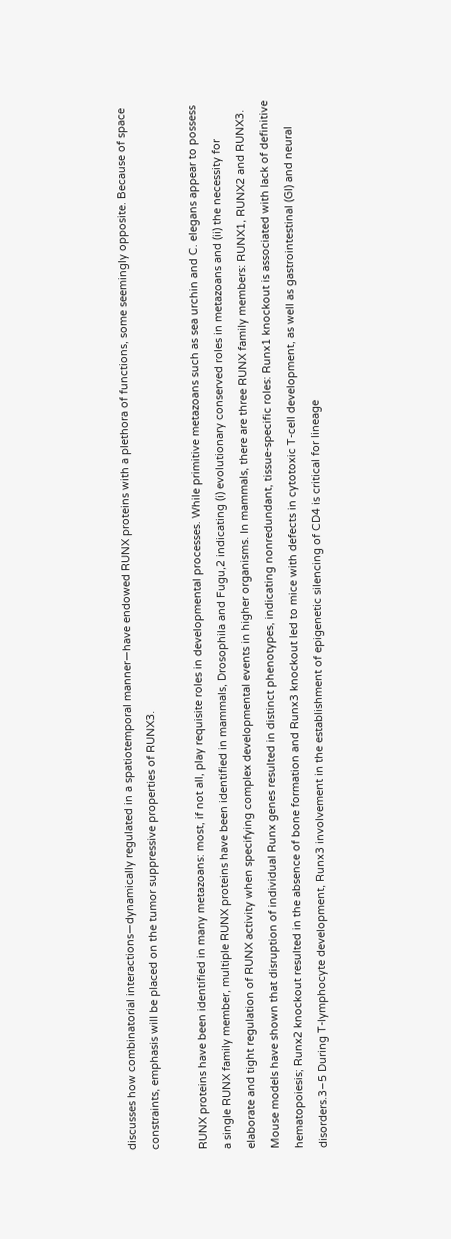discusses how combinatorial interactions—dynamically regulated in a spatiotemporal manner—have endowed RUNX proteins with a plethora of functions, some seemingly opposite. Because of space constraints, emphasis will be placed on the tumor suppressive properties of RUNX3.

RUNX proteins have been identified in many metazoans: most, if not all, play requisite roles in developmental processes. While primitive metazoans such as sea urchin and C. elegans appear to possess a single RUNX family member, multiple RUNX proteins have been identified in mammals, Drosophila and Fugu,2 indicating (i) evolutionary conserved roles in metazoans and (ii) the necessity for elaborate and tight regulation of RUNX activity when specifying complex developmental events in higher organisms. In mammals, there are three RUNX family members: RUNX1, RUNX2 and RUNX3. Mouse models have shown that disruption of individual Runx genes resulted in distinct phenotypes, indicating nonredundant, tissue-specific roles: Runx1 knockout is associated with lack of definitive hematopoiesis; Runx2 knockout resulted in the absence of bone formation and Runx3 knockout led to mice with defects in cytotoxic T-cell development, as well as gastrointestinal (GI) and neural disorders.3–5 During T-lymphocyte development, Runx3 involvement in the establishment of epigenetic silencing of CD4 is critical for lineage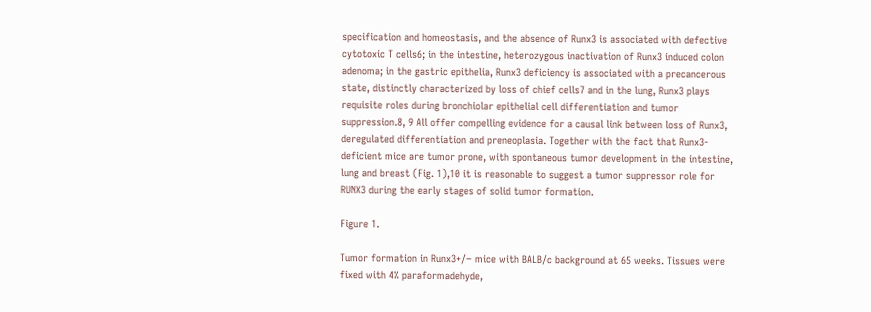specification and homeostasis, and the absence of Runx3 is associated with defective cytotoxic T cells6; in the intestine, heterozygous inactivation of Runx3 induced colon adenoma; in the gastric epithelia, Runx3 deficiency is associated with a precancerous state, distinctly characterized by loss of chief cells7 and in the lung, Runx3 plays requisite roles during bronchiolar epithelial cell differentiation and tumor suppression.8, 9 All offer compelling evidence for a causal link between loss of Runx3, deregulated differentiation and preneoplasia. Together with the fact that Runx3-deficient mice are tumor prone, with spontaneous tumor development in the intestine, lung and breast (Fig. 1),10 it is reasonable to suggest a tumor suppressor role for RUNX3 during the early stages of solid tumor formation.

Figure 1.

Tumor formation in Runx3+/− mice with BALB/c background at 65 weeks. Tissues were fixed with 4% paraformadehyde,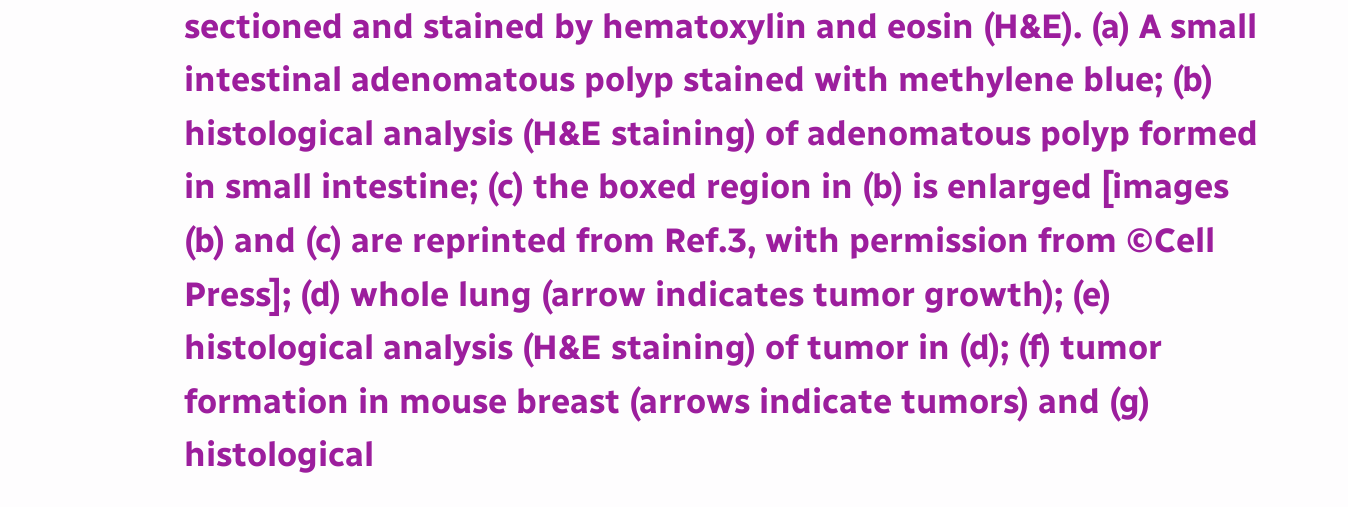sectioned and stained by hematoxylin and eosin (H&E). (a) A small intestinal adenomatous polyp stained with methylene blue; (b) histological analysis (H&E staining) of adenomatous polyp formed in small intestine; (c) the boxed region in (b) is enlarged [images (b) and (c) are reprinted from Ref.3, with permission from ©Cell Press]; (d) whole lung (arrow indicates tumor growth); (e) histological analysis (H&E staining) of tumor in (d); (f) tumor formation in mouse breast (arrows indicate tumors) and (g) histological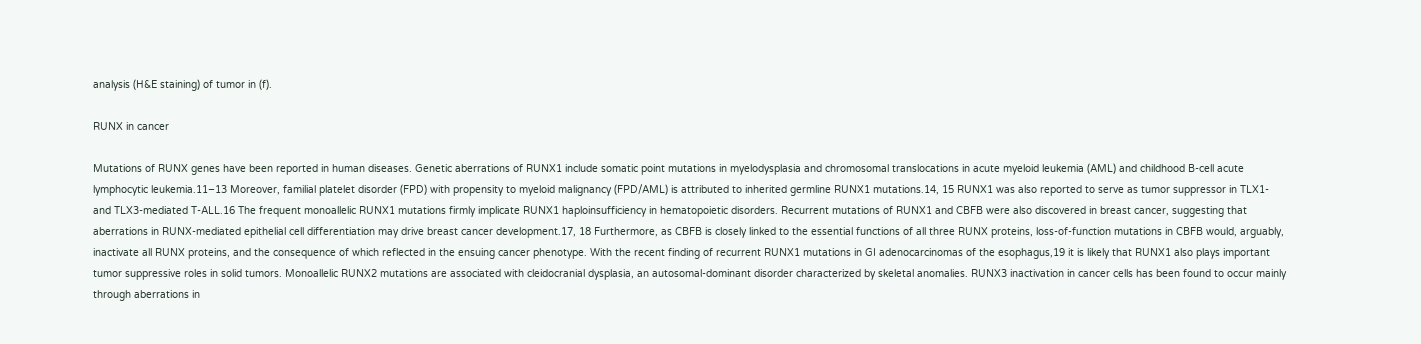analysis (H&E staining) of tumor in (f).

RUNX in cancer

Mutations of RUNX genes have been reported in human diseases. Genetic aberrations of RUNX1 include somatic point mutations in myelodysplasia and chromosomal translocations in acute myeloid leukemia (AML) and childhood B-cell acute lymphocytic leukemia.11–13 Moreover, familial platelet disorder (FPD) with propensity to myeloid malignancy (FPD/AML) is attributed to inherited germline RUNX1 mutations.14, 15 RUNX1 was also reported to serve as tumor suppressor in TLX1- and TLX3-mediated T-ALL.16 The frequent monoallelic RUNX1 mutations firmly implicate RUNX1 haploinsufficiency in hematopoietic disorders. Recurrent mutations of RUNX1 and CBFB were also discovered in breast cancer, suggesting that aberrations in RUNX-mediated epithelial cell differentiation may drive breast cancer development.17, 18 Furthermore, as CBFB is closely linked to the essential functions of all three RUNX proteins, loss-of-function mutations in CBFB would, arguably, inactivate all RUNX proteins, and the consequence of which reflected in the ensuing cancer phenotype. With the recent finding of recurrent RUNX1 mutations in GI adenocarcinomas of the esophagus,19 it is likely that RUNX1 also plays important tumor suppressive roles in solid tumors. Monoallelic RUNX2 mutations are associated with cleidocranial dysplasia, an autosomal-dominant disorder characterized by skeletal anomalies. RUNX3 inactivation in cancer cells has been found to occur mainly through aberrations in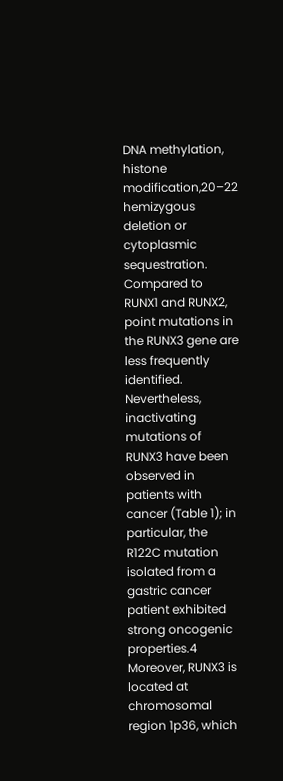DNA methylation, histone modification,20–22 hemizygous deletion or cytoplasmic sequestration. Compared to RUNX1 and RUNX2, point mutations in the RUNX3 gene are less frequently identified. Nevertheless, inactivating mutations of RUNX3 have been observed in patients with cancer (Table 1); in particular, the R122C mutation isolated from a gastric cancer patient exhibited strong oncogenic properties.4 Moreover, RUNX3 is located at chromosomal region 1p36, which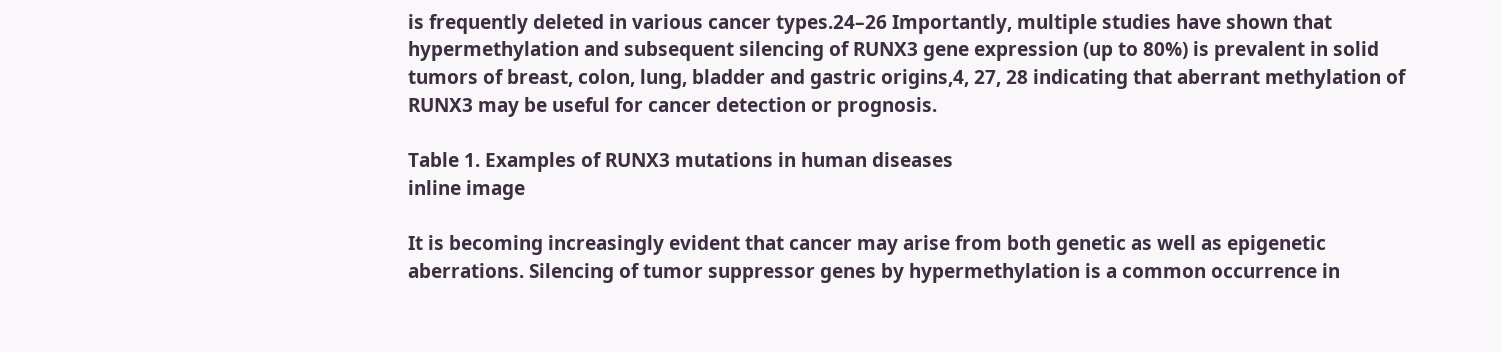is frequently deleted in various cancer types.24–26 Importantly, multiple studies have shown that hypermethylation and subsequent silencing of RUNX3 gene expression (up to 80%) is prevalent in solid tumors of breast, colon, lung, bladder and gastric origins,4, 27, 28 indicating that aberrant methylation of RUNX3 may be useful for cancer detection or prognosis.

Table 1. Examples of RUNX3 mutations in human diseases
inline image

It is becoming increasingly evident that cancer may arise from both genetic as well as epigenetic aberrations. Silencing of tumor suppressor genes by hypermethylation is a common occurrence in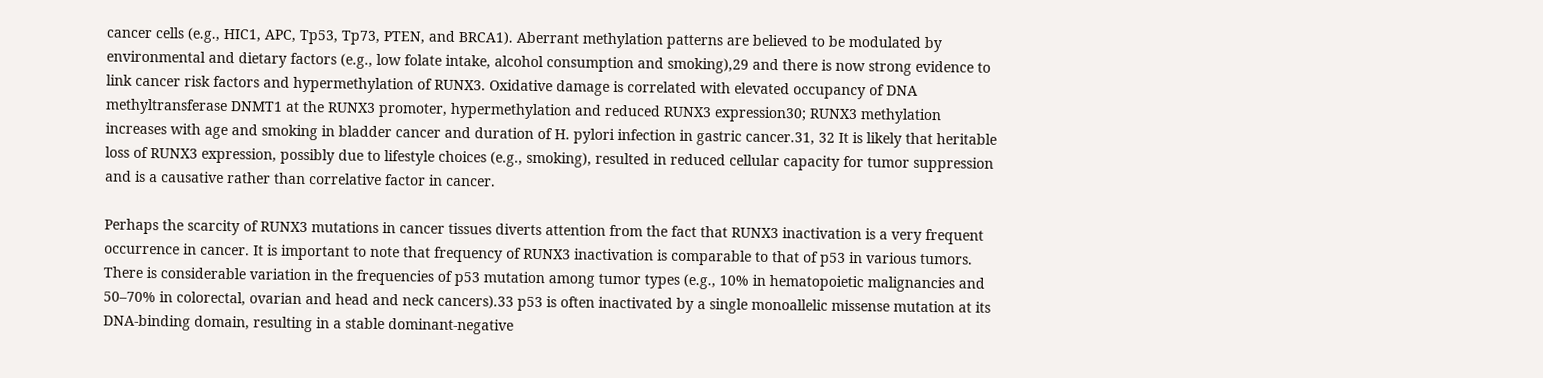cancer cells (e.g., HIC1, APC, Tp53, Tp73, PTEN, and BRCA1). Aberrant methylation patterns are believed to be modulated by environmental and dietary factors (e.g., low folate intake, alcohol consumption and smoking),29 and there is now strong evidence to link cancer risk factors and hypermethylation of RUNX3. Oxidative damage is correlated with elevated occupancy of DNA methyltransferase DNMT1 at the RUNX3 promoter, hypermethylation and reduced RUNX3 expression30; RUNX3 methylation increases with age and smoking in bladder cancer and duration of H. pylori infection in gastric cancer.31, 32 It is likely that heritable loss of RUNX3 expression, possibly due to lifestyle choices (e.g., smoking), resulted in reduced cellular capacity for tumor suppression and is a causative rather than correlative factor in cancer.

Perhaps the scarcity of RUNX3 mutations in cancer tissues diverts attention from the fact that RUNX3 inactivation is a very frequent occurrence in cancer. It is important to note that frequency of RUNX3 inactivation is comparable to that of p53 in various tumors. There is considerable variation in the frequencies of p53 mutation among tumor types (e.g., 10% in hematopoietic malignancies and 50–70% in colorectal, ovarian and head and neck cancers).33 p53 is often inactivated by a single monoallelic missense mutation at its DNA-binding domain, resulting in a stable dominant-negative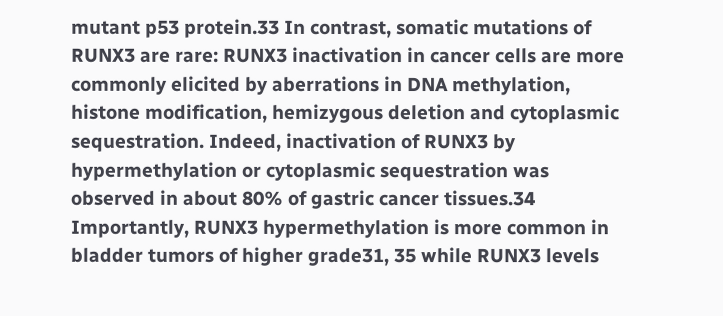mutant p53 protein.33 In contrast, somatic mutations of RUNX3 are rare: RUNX3 inactivation in cancer cells are more commonly elicited by aberrations in DNA methylation, histone modification, hemizygous deletion and cytoplasmic sequestration. Indeed, inactivation of RUNX3 by hypermethylation or cytoplasmic sequestration was observed in about 80% of gastric cancer tissues.34 Importantly, RUNX3 hypermethylation is more common in bladder tumors of higher grade31, 35 while RUNX3 levels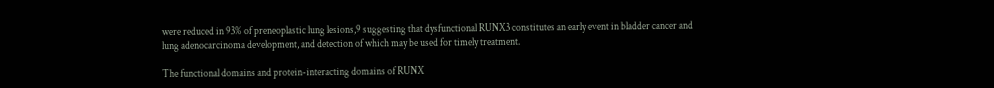were reduced in 93% of preneoplastic lung lesions,9 suggesting that dysfunctional RUNX3 constitutes an early event in bladder cancer and lung adenocarcinoma development, and detection of which may be used for timely treatment.

The functional domains and protein-interacting domains of RUNX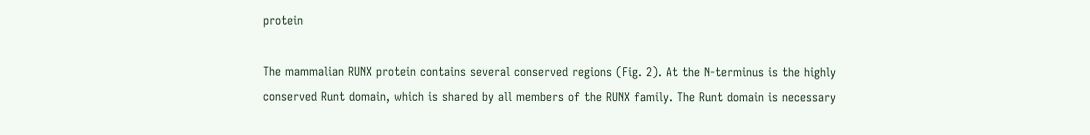protein

The mammalian RUNX protein contains several conserved regions (Fig. 2). At the N-terminus is the highly conserved Runt domain, which is shared by all members of the RUNX family. The Runt domain is necessary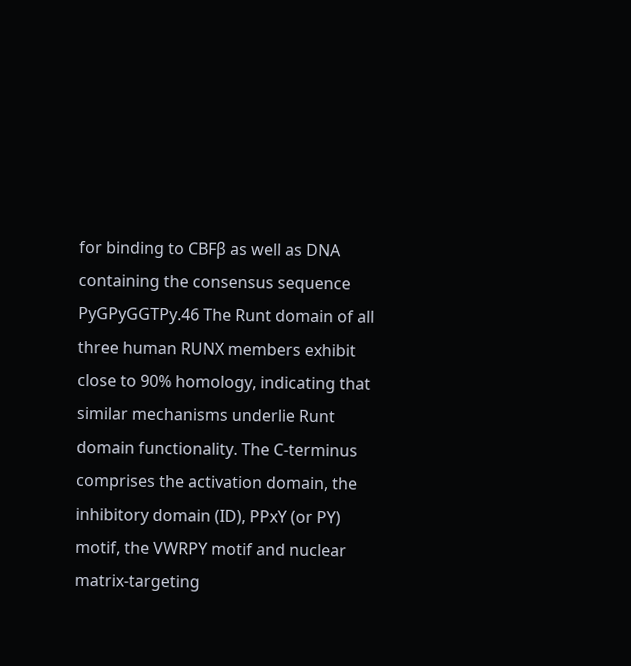for binding to CBFβ as well as DNA containing the consensus sequence PyGPyGGTPy.46 The Runt domain of all three human RUNX members exhibit close to 90% homology, indicating that similar mechanisms underlie Runt domain functionality. The C-terminus comprises the activation domain, the inhibitory domain (ID), PPxY (or PY) motif, the VWRPY motif and nuclear matrix-targeting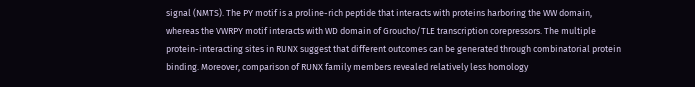signal (NMTS). The PY motif is a proline-rich peptide that interacts with proteins harboring the WW domain, whereas the VWRPY motif interacts with WD domain of Groucho/TLE transcription corepressors. The multiple protein-interacting sites in RUNX suggest that different outcomes can be generated through combinatorial protein binding. Moreover, comparison of RUNX family members revealed relatively less homology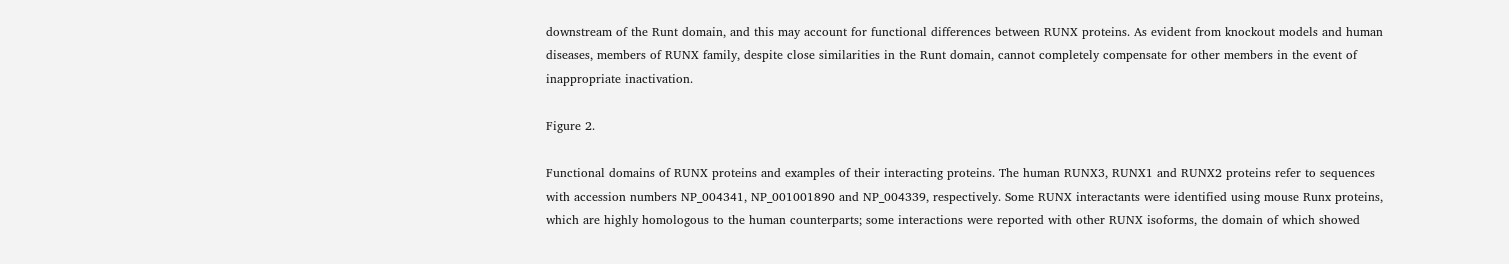downstream of the Runt domain, and this may account for functional differences between RUNX proteins. As evident from knockout models and human diseases, members of RUNX family, despite close similarities in the Runt domain, cannot completely compensate for other members in the event of inappropriate inactivation.

Figure 2.

Functional domains of RUNX proteins and examples of their interacting proteins. The human RUNX3, RUNX1 and RUNX2 proteins refer to sequences with accession numbers NP_004341, NP_001001890 and NP_004339, respectively. Some RUNX interactants were identified using mouse Runx proteins, which are highly homologous to the human counterparts; some interactions were reported with other RUNX isoforms, the domain of which showed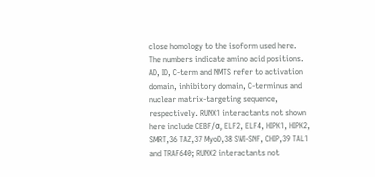close homology to the isoform used here. The numbers indicate amino acid positions. AD, ID, C-term and NMTS refer to activation domain, inhibitory domain, C-terminus and nuclear matrix-targeting sequence, respectively. RUNX1 interactants not shown here include CEBF/α, ELF2, ELF4, HIPK1, HIPK2, SMRT,36 TAZ,37 MyoD,38 SWI-SNF, CHIP,39 TAL1 and TRAF640; RUNX2 interactants not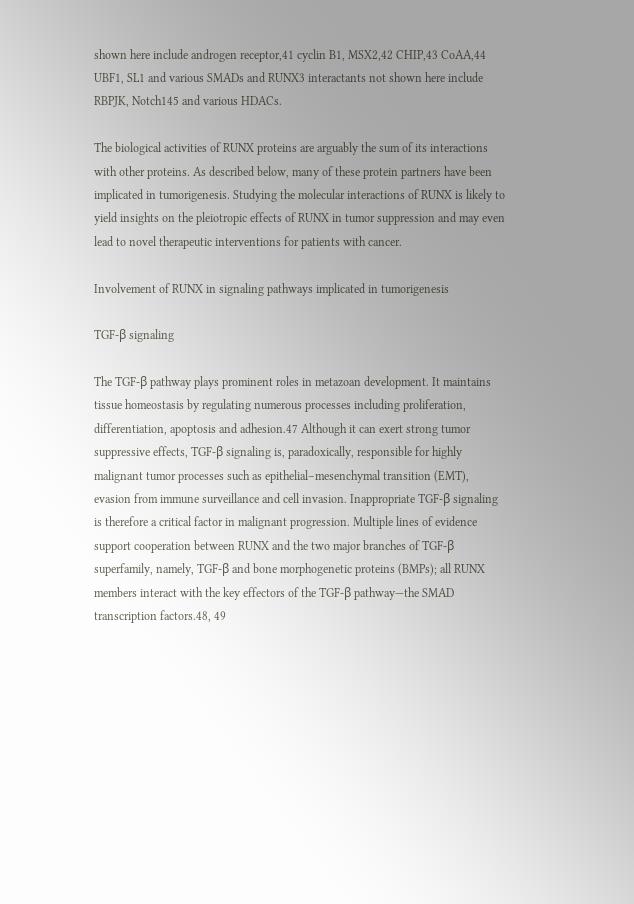shown here include androgen receptor,41 cyclin B1, MSX2,42 CHIP,43 CoAA,44 UBF1, SL1 and various SMADs and RUNX3 interactants not shown here include RBPJK, Notch145 and various HDACs.

The biological activities of RUNX proteins are arguably the sum of its interactions with other proteins. As described below, many of these protein partners have been implicated in tumorigenesis. Studying the molecular interactions of RUNX is likely to yield insights on the pleiotropic effects of RUNX in tumor suppression and may even lead to novel therapeutic interventions for patients with cancer.

Involvement of RUNX in signaling pathways implicated in tumorigenesis

TGF-β signaling

The TGF-β pathway plays prominent roles in metazoan development. It maintains tissue homeostasis by regulating numerous processes including proliferation, differentiation, apoptosis and adhesion.47 Although it can exert strong tumor suppressive effects, TGF-β signaling is, paradoxically, responsible for highly malignant tumor processes such as epithelial–mesenchymal transition (EMT), evasion from immune surveillance and cell invasion. Inappropriate TGF-β signaling is therefore a critical factor in malignant progression. Multiple lines of evidence support cooperation between RUNX and the two major branches of TGF-β superfamily, namely, TGF-β and bone morphogenetic proteins (BMPs); all RUNX members interact with the key effectors of the TGF-β pathway—the SMAD transcription factors.48, 49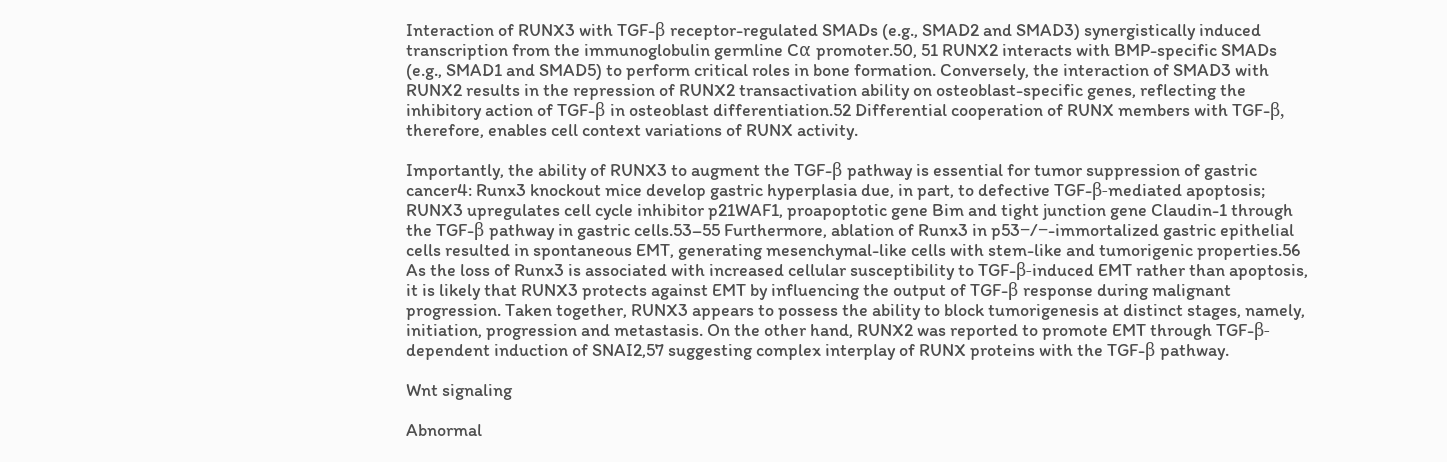Interaction of RUNX3 with TGF-β receptor-regulated SMADs (e.g., SMAD2 and SMAD3) synergistically induced transcription from the immunoglobulin germline Cα promoter.50, 51 RUNX2 interacts with BMP-specific SMADs (e.g., SMAD1 and SMAD5) to perform critical roles in bone formation. Conversely, the interaction of SMAD3 with RUNX2 results in the repression of RUNX2 transactivation ability on osteoblast-specific genes, reflecting the inhibitory action of TGF-β in osteoblast differentiation.52 Differential cooperation of RUNX members with TGF-β, therefore, enables cell context variations of RUNX activity.

Importantly, the ability of RUNX3 to augment the TGF-β pathway is essential for tumor suppression of gastric cancer4: Runx3 knockout mice develop gastric hyperplasia due, in part, to defective TGF-β-mediated apoptosis; RUNX3 upregulates cell cycle inhibitor p21WAF1, proapoptotic gene Bim and tight junction gene Claudin-1 through the TGF-β pathway in gastric cells.53–55 Furthermore, ablation of Runx3 in p53−/−-immortalized gastric epithelial cells resulted in spontaneous EMT, generating mesenchymal-like cells with stem-like and tumorigenic properties.56 As the loss of Runx3 is associated with increased cellular susceptibility to TGF-β-induced EMT rather than apoptosis, it is likely that RUNX3 protects against EMT by influencing the output of TGF-β response during malignant progression. Taken together, RUNX3 appears to possess the ability to block tumorigenesis at distinct stages, namely, initiation, progression and metastasis. On the other hand, RUNX2 was reported to promote EMT through TGF-β-dependent induction of SNAI2,57 suggesting complex interplay of RUNX proteins with the TGF-β pathway.

Wnt signaling

Abnormal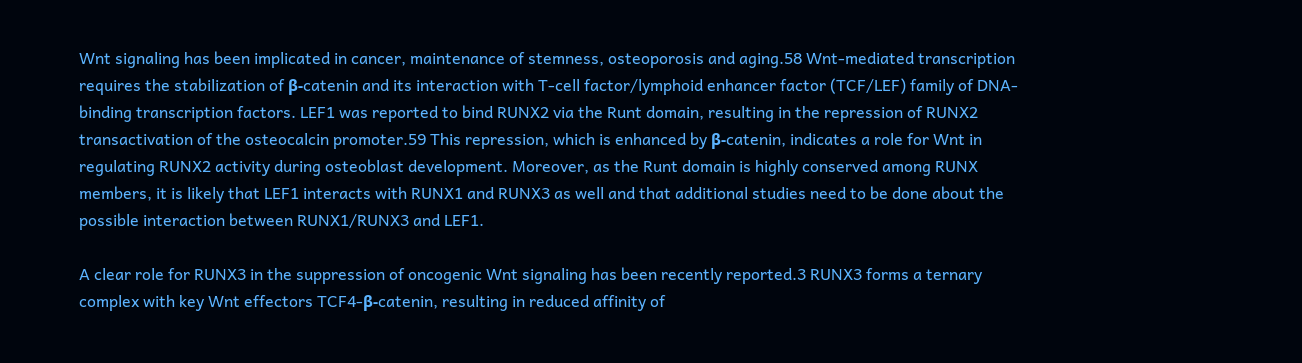Wnt signaling has been implicated in cancer, maintenance of stemness, osteoporosis and aging.58 Wnt-mediated transcription requires the stabilization of β-catenin and its interaction with T-cell factor/lymphoid enhancer factor (TCF/LEF) family of DNA-binding transcription factors. LEF1 was reported to bind RUNX2 via the Runt domain, resulting in the repression of RUNX2 transactivation of the osteocalcin promoter.59 This repression, which is enhanced by β-catenin, indicates a role for Wnt in regulating RUNX2 activity during osteoblast development. Moreover, as the Runt domain is highly conserved among RUNX members, it is likely that LEF1 interacts with RUNX1 and RUNX3 as well and that additional studies need to be done about the possible interaction between RUNX1/RUNX3 and LEF1.

A clear role for RUNX3 in the suppression of oncogenic Wnt signaling has been recently reported.3 RUNX3 forms a ternary complex with key Wnt effectors TCF4-β-catenin, resulting in reduced affinity of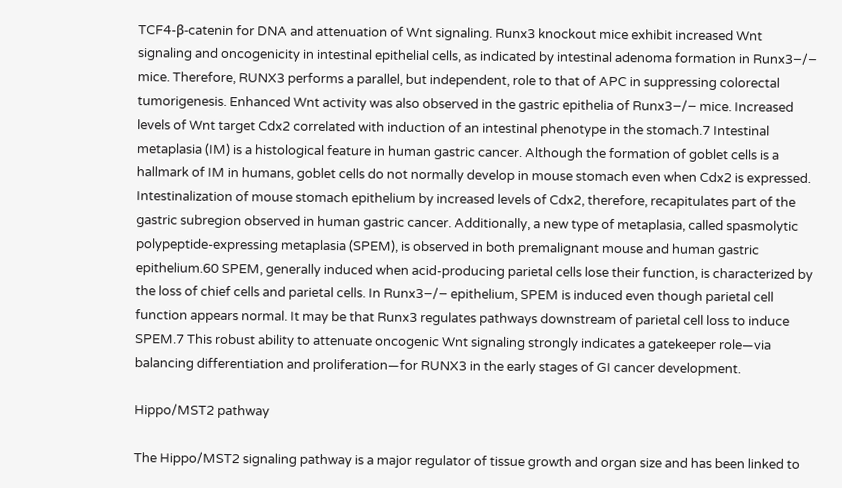TCF4-β-catenin for DNA and attenuation of Wnt signaling. Runx3 knockout mice exhibit increased Wnt signaling and oncogenicity in intestinal epithelial cells, as indicated by intestinal adenoma formation in Runx3−/− mice. Therefore, RUNX3 performs a parallel, but independent, role to that of APC in suppressing colorectal tumorigenesis. Enhanced Wnt activity was also observed in the gastric epithelia of Runx3−/− mice. Increased levels of Wnt target Cdx2 correlated with induction of an intestinal phenotype in the stomach.7 Intestinal metaplasia (IM) is a histological feature in human gastric cancer. Although the formation of goblet cells is a hallmark of IM in humans, goblet cells do not normally develop in mouse stomach even when Cdx2 is expressed. Intestinalization of mouse stomach epithelium by increased levels of Cdx2, therefore, recapitulates part of the gastric subregion observed in human gastric cancer. Additionally, a new type of metaplasia, called spasmolytic polypeptide-expressing metaplasia (SPEM), is observed in both premalignant mouse and human gastric epithelium.60 SPEM, generally induced when acid-producing parietal cells lose their function, is characterized by the loss of chief cells and parietal cells. In Runx3−/− epithelium, SPEM is induced even though parietal cell function appears normal. It may be that Runx3 regulates pathways downstream of parietal cell loss to induce SPEM.7 This robust ability to attenuate oncogenic Wnt signaling strongly indicates a gatekeeper role—via balancing differentiation and proliferation—for RUNX3 in the early stages of GI cancer development.

Hippo/MST2 pathway

The Hippo/MST2 signaling pathway is a major regulator of tissue growth and organ size and has been linked to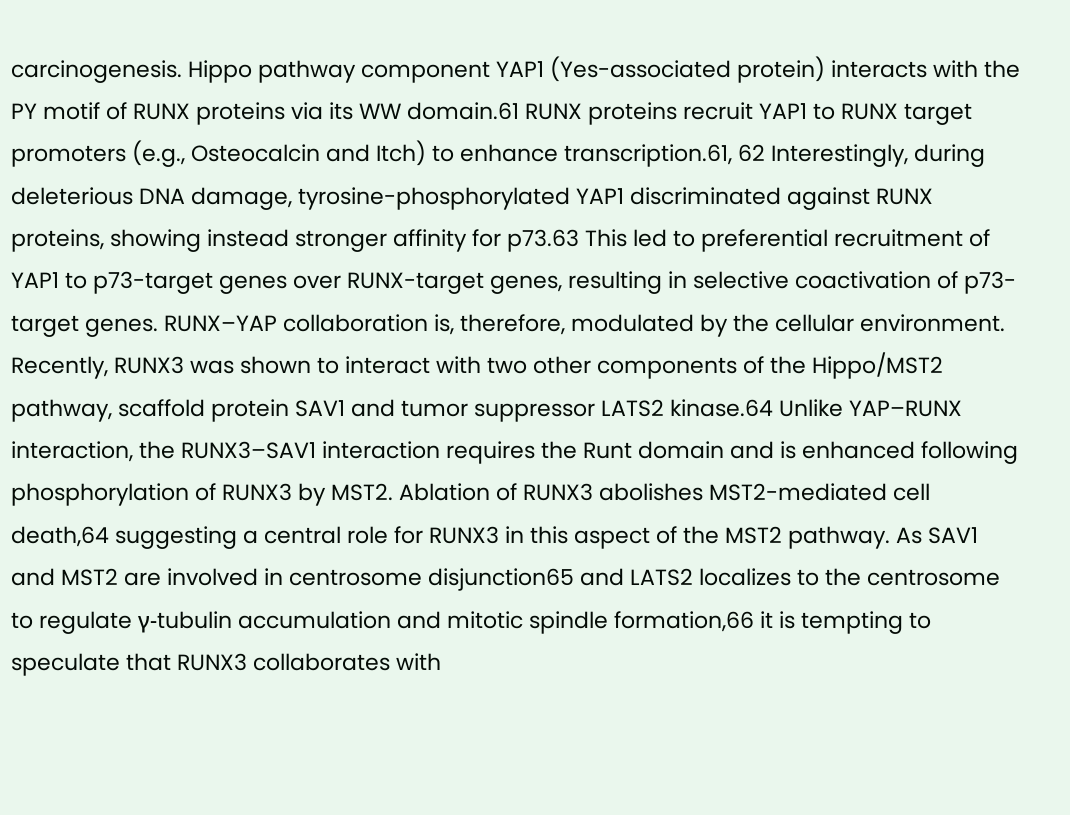carcinogenesis. Hippo pathway component YAP1 (Yes-associated protein) interacts with the PY motif of RUNX proteins via its WW domain.61 RUNX proteins recruit YAP1 to RUNX target promoters (e.g., Osteocalcin and Itch) to enhance transcription.61, 62 Interestingly, during deleterious DNA damage, tyrosine-phosphorylated YAP1 discriminated against RUNX proteins, showing instead stronger affinity for p73.63 This led to preferential recruitment of YAP1 to p73-target genes over RUNX-target genes, resulting in selective coactivation of p73-target genes. RUNX–YAP collaboration is, therefore, modulated by the cellular environment. Recently, RUNX3 was shown to interact with two other components of the Hippo/MST2 pathway, scaffold protein SAV1 and tumor suppressor LATS2 kinase.64 Unlike YAP–RUNX interaction, the RUNX3–SAV1 interaction requires the Runt domain and is enhanced following phosphorylation of RUNX3 by MST2. Ablation of RUNX3 abolishes MST2-mediated cell death,64 suggesting a central role for RUNX3 in this aspect of the MST2 pathway. As SAV1 and MST2 are involved in centrosome disjunction65 and LATS2 localizes to the centrosome to regulate γ-tubulin accumulation and mitotic spindle formation,66 it is tempting to speculate that RUNX3 collaborates with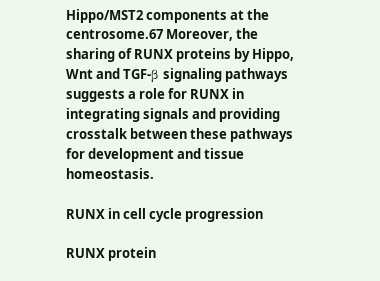Hippo/MST2 components at the centrosome.67 Moreover, the sharing of RUNX proteins by Hippo, Wnt and TGF-β signaling pathways suggests a role for RUNX in integrating signals and providing crosstalk between these pathways for development and tissue homeostasis.

RUNX in cell cycle progression

RUNX protein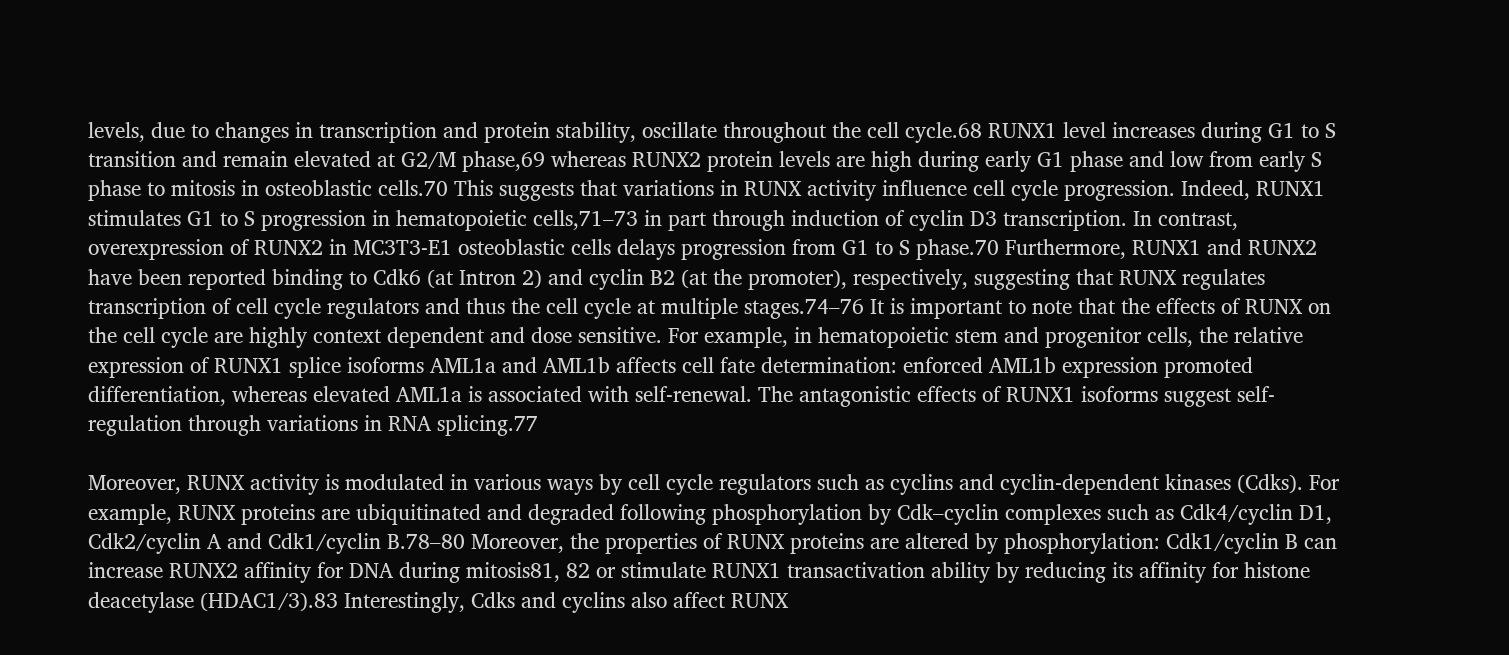levels, due to changes in transcription and protein stability, oscillate throughout the cell cycle.68 RUNX1 level increases during G1 to S transition and remain elevated at G2/M phase,69 whereas RUNX2 protein levels are high during early G1 phase and low from early S phase to mitosis in osteoblastic cells.70 This suggests that variations in RUNX activity influence cell cycle progression. Indeed, RUNX1 stimulates G1 to S progression in hematopoietic cells,71–73 in part through induction of cyclin D3 transcription. In contrast, overexpression of RUNX2 in MC3T3-E1 osteoblastic cells delays progression from G1 to S phase.70 Furthermore, RUNX1 and RUNX2 have been reported binding to Cdk6 (at Intron 2) and cyclin B2 (at the promoter), respectively, suggesting that RUNX regulates transcription of cell cycle regulators and thus the cell cycle at multiple stages.74–76 It is important to note that the effects of RUNX on the cell cycle are highly context dependent and dose sensitive. For example, in hematopoietic stem and progenitor cells, the relative expression of RUNX1 splice isoforms AML1a and AML1b affects cell fate determination: enforced AML1b expression promoted differentiation, whereas elevated AML1a is associated with self-renewal. The antagonistic effects of RUNX1 isoforms suggest self-regulation through variations in RNA splicing.77

Moreover, RUNX activity is modulated in various ways by cell cycle regulators such as cyclins and cyclin-dependent kinases (Cdks). For example, RUNX proteins are ubiquitinated and degraded following phosphorylation by Cdk–cyclin complexes such as Cdk4/cyclin D1, Cdk2/cyclin A and Cdk1/cyclin B.78–80 Moreover, the properties of RUNX proteins are altered by phosphorylation: Cdk1/cyclin B can increase RUNX2 affinity for DNA during mitosis81, 82 or stimulate RUNX1 transactivation ability by reducing its affinity for histone deacetylase (HDAC1/3).83 Interestingly, Cdks and cyclins also affect RUNX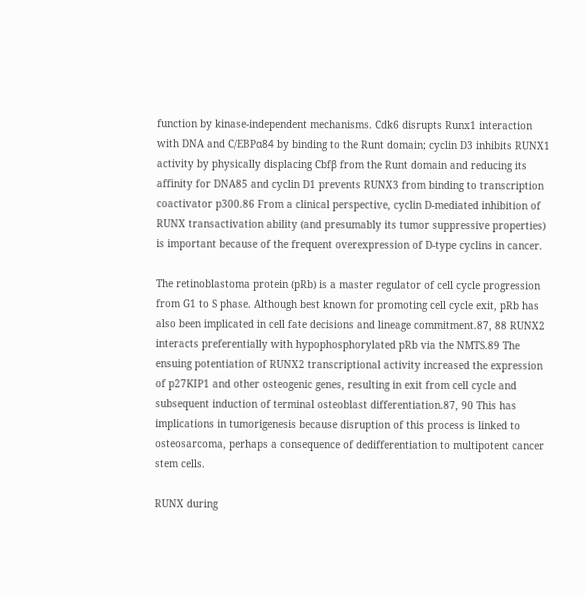function by kinase-independent mechanisms. Cdk6 disrupts Runx1 interaction with DNA and C/EBPα84 by binding to the Runt domain; cyclin D3 inhibits RUNX1 activity by physically displacing Cbfβ from the Runt domain and reducing its affinity for DNA85 and cyclin D1 prevents RUNX3 from binding to transcription coactivator p300.86 From a clinical perspective, cyclin D-mediated inhibition of RUNX transactivation ability (and presumably its tumor suppressive properties) is important because of the frequent overexpression of D-type cyclins in cancer.

The retinoblastoma protein (pRb) is a master regulator of cell cycle progression from G1 to S phase. Although best known for promoting cell cycle exit, pRb has also been implicated in cell fate decisions and lineage commitment.87, 88 RUNX2 interacts preferentially with hypophosphorylated pRb via the NMTS.89 The ensuing potentiation of RUNX2 transcriptional activity increased the expression of p27KIP1 and other osteogenic genes, resulting in exit from cell cycle and subsequent induction of terminal osteoblast differentiation.87, 90 This has implications in tumorigenesis because disruption of this process is linked to osteosarcoma, perhaps a consequence of dedifferentiation to multipotent cancer stem cells.

RUNX during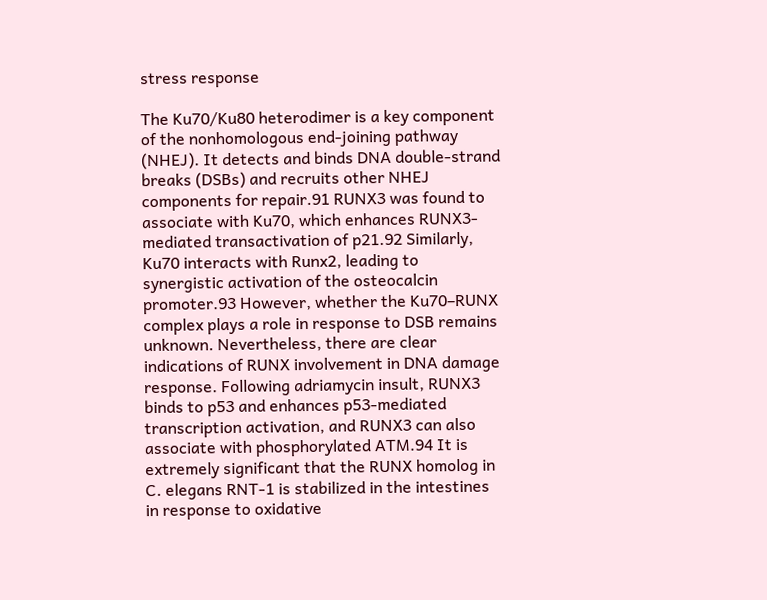stress response

The Ku70/Ku80 heterodimer is a key component of the nonhomologous end-joining pathway (NHEJ). It detects and binds DNA double-strand breaks (DSBs) and recruits other NHEJ components for repair.91 RUNX3 was found to associate with Ku70, which enhances RUNX3-mediated transactivation of p21.92 Similarly, Ku70 interacts with Runx2, leading to synergistic activation of the osteocalcin promoter.93 However, whether the Ku70–RUNX complex plays a role in response to DSB remains unknown. Nevertheless, there are clear indications of RUNX involvement in DNA damage response. Following adriamycin insult, RUNX3 binds to p53 and enhances p53-mediated transcription activation, and RUNX3 can also associate with phosphorylated ATM.94 It is extremely significant that the RUNX homolog in C. elegans RNT-1 is stabilized in the intestines in response to oxidative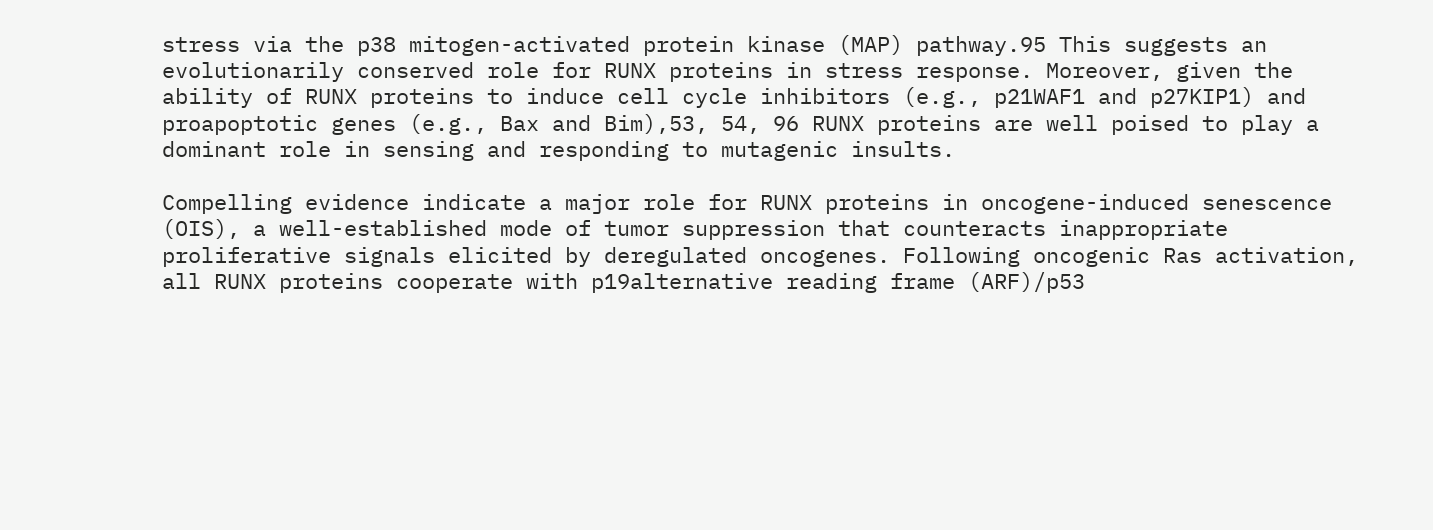stress via the p38 mitogen-activated protein kinase (MAP) pathway.95 This suggests an evolutionarily conserved role for RUNX proteins in stress response. Moreover, given the ability of RUNX proteins to induce cell cycle inhibitors (e.g., p21WAF1 and p27KIP1) and proapoptotic genes (e.g., Bax and Bim),53, 54, 96 RUNX proteins are well poised to play a dominant role in sensing and responding to mutagenic insults.

Compelling evidence indicate a major role for RUNX proteins in oncogene-induced senescence (OIS), a well-established mode of tumor suppression that counteracts inappropriate proliferative signals elicited by deregulated oncogenes. Following oncogenic Ras activation, all RUNX proteins cooperate with p19alternative reading frame (ARF)/p53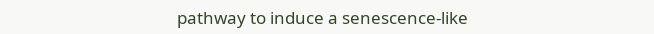pathway to induce a senescence-like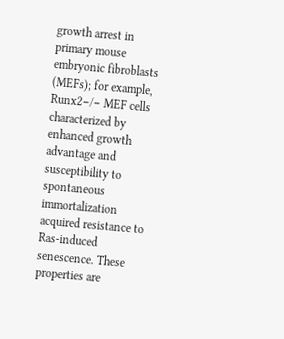growth arrest in primary mouse embryonic fibroblasts (MEFs); for example, Runx2−/− MEF cells characterized by enhanced growth advantage and susceptibility to spontaneous immortalization acquired resistance to Ras-induced senescence. These properties are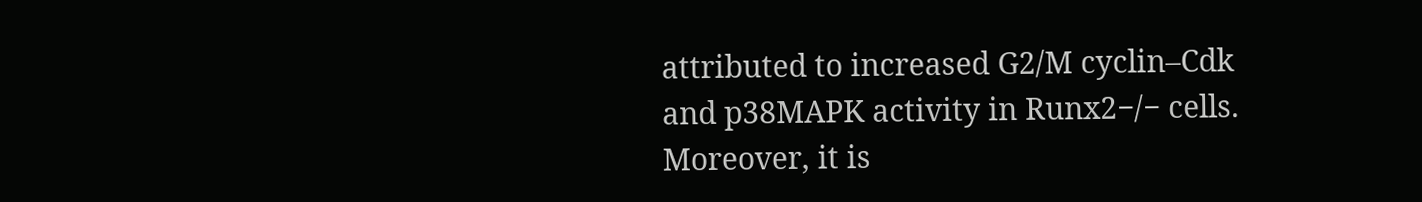attributed to increased G2/M cyclin–Cdk and p38MAPK activity in Runx2−/− cells. Moreover, it is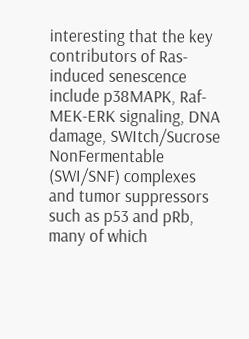interesting that the key contributors of Ras-induced senescence include p38MAPK, Raf-MEK-ERK signaling, DNA damage, SWItch/Sucrose NonFermentable (SWI/SNF) complexes and tumor suppressors such as p53 and pRb, many of which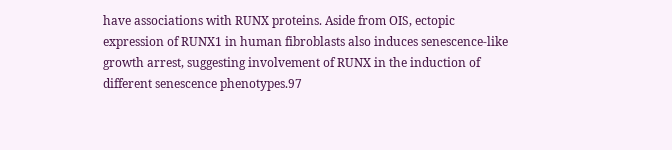have associations with RUNX proteins. Aside from OIS, ectopic expression of RUNX1 in human fibroblasts also induces senescence-like growth arrest, suggesting involvement of RUNX in the induction of different senescence phenotypes.97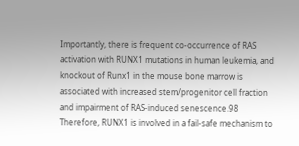Importantly, there is frequent co-occurrence of RAS activation with RUNX1 mutations in human leukemia, and knockout of Runx1 in the mouse bone marrow is associated with increased stem/progenitor cell fraction and impairment of RAS-induced senescence.98 Therefore, RUNX1 is involved in a fail-safe mechanism to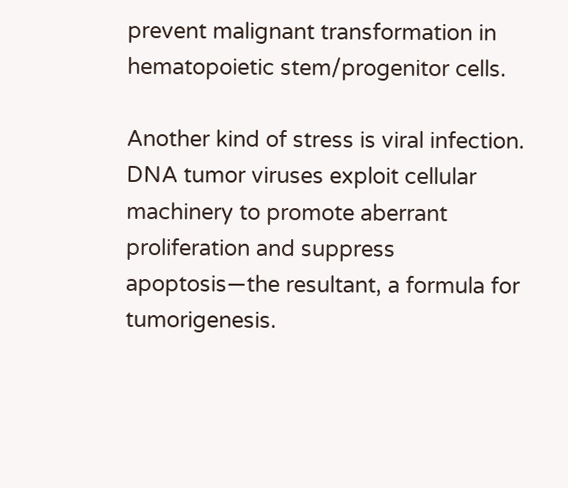prevent malignant transformation in hematopoietic stem/progenitor cells.

Another kind of stress is viral infection. DNA tumor viruses exploit cellular machinery to promote aberrant proliferation and suppress apoptosis—the resultant, a formula for tumorigenesis.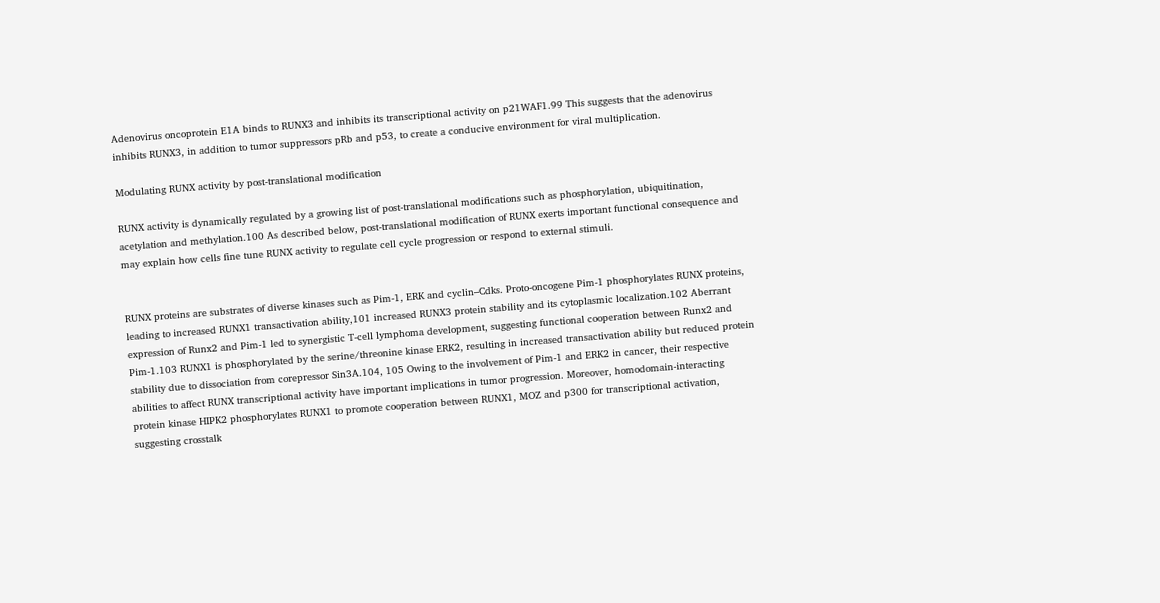Adenovirus oncoprotein E1A binds to RUNX3 and inhibits its transcriptional activity on p21WAF1.99 This suggests that the adenovirus inhibits RUNX3, in addition to tumor suppressors pRb and p53, to create a conducive environment for viral multiplication.

Modulating RUNX activity by post-translational modification

RUNX activity is dynamically regulated by a growing list of post-translational modifications such as phosphorylation, ubiquitination, acetylation and methylation.100 As described below, post-translational modification of RUNX exerts important functional consequence and may explain how cells fine tune RUNX activity to regulate cell cycle progression or respond to external stimuli.


RUNX proteins are substrates of diverse kinases such as Pim-1, ERK and cyclin–Cdks. Proto-oncogene Pim-1 phosphorylates RUNX proteins, leading to increased RUNX1 transactivation ability,101 increased RUNX3 protein stability and its cytoplasmic localization.102 Aberrant expression of Runx2 and Pim-1 led to synergistic T-cell lymphoma development, suggesting functional cooperation between Runx2 and Pim-1.103 RUNX1 is phosphorylated by the serine/threonine kinase ERK2, resulting in increased transactivation ability but reduced protein stability due to dissociation from corepressor Sin3A.104, 105 Owing to the involvement of Pim-1 and ERK2 in cancer, their respective abilities to affect RUNX transcriptional activity have important implications in tumor progression. Moreover, homodomain-interacting protein kinase HIPK2 phosphorylates RUNX1 to promote cooperation between RUNX1, MOZ and p300 for transcriptional activation, suggesting crosstalk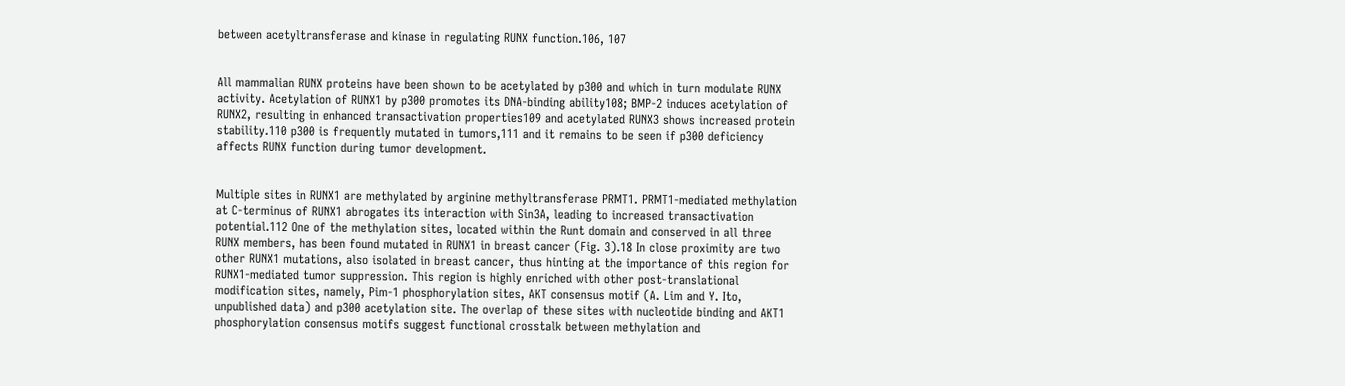between acetyltransferase and kinase in regulating RUNX function.106, 107


All mammalian RUNX proteins have been shown to be acetylated by p300 and which in turn modulate RUNX activity. Acetylation of RUNX1 by p300 promotes its DNA-binding ability108; BMP-2 induces acetylation of RUNX2, resulting in enhanced transactivation properties109 and acetylated RUNX3 shows increased protein stability.110 p300 is frequently mutated in tumors,111 and it remains to be seen if p300 deficiency affects RUNX function during tumor development.


Multiple sites in RUNX1 are methylated by arginine methyltransferase PRMT1. PRMT1-mediated methylation at C-terminus of RUNX1 abrogates its interaction with Sin3A, leading to increased transactivation potential.112 One of the methylation sites, located within the Runt domain and conserved in all three RUNX members, has been found mutated in RUNX1 in breast cancer (Fig. 3).18 In close proximity are two other RUNX1 mutations, also isolated in breast cancer, thus hinting at the importance of this region for RUNX1-mediated tumor suppression. This region is highly enriched with other post-translational modification sites, namely, Pim-1 phosphorylation sites, AKT consensus motif (A. Lim and Y. Ito, unpublished data) and p300 acetylation site. The overlap of these sites with nucleotide binding and AKT1 phosphorylation consensus motifs suggest functional crosstalk between methylation and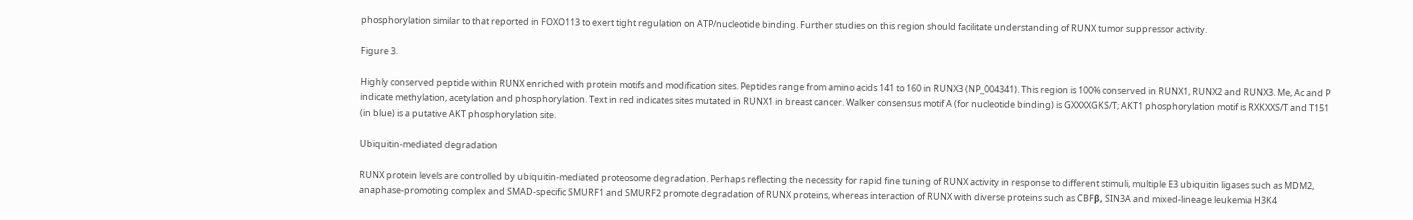phosphorylation similar to that reported in FOXO113 to exert tight regulation on ATP/nucleotide binding. Further studies on this region should facilitate understanding of RUNX tumor suppressor activity.

Figure 3.

Highly conserved peptide within RUNX enriched with protein motifs and modification sites. Peptides range from amino acids 141 to 160 in RUNX3 (NP_004341). This region is 100% conserved in RUNX1, RUNX2 and RUNX3. Me, Ac and P indicate methylation, acetylation and phosphorylation. Text in red indicates sites mutated in RUNX1 in breast cancer. Walker consensus motif A (for nucleotide binding) is GXXXXGKS/T; AKT1 phosphorylation motif is RXKXXS/T and T151 (in blue) is a putative AKT phosphorylation site.

Ubiquitin-mediated degradation

RUNX protein levels are controlled by ubiquitin-mediated proteosome degradation. Perhaps reflecting the necessity for rapid fine tuning of RUNX activity in response to different stimuli, multiple E3 ubiquitin ligases such as MDM2, anaphase-promoting complex and SMAD-specific SMURF1 and SMURF2 promote degradation of RUNX proteins, whereas interaction of RUNX with diverse proteins such as CBFβ, SIN3A and mixed-lineage leukemia H3K4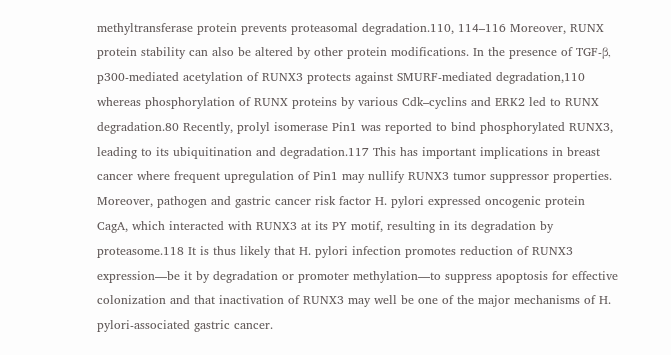methyltransferase protein prevents proteasomal degradation.110, 114–116 Moreover, RUNX protein stability can also be altered by other protein modifications. In the presence of TGF-β, p300-mediated acetylation of RUNX3 protects against SMURF-mediated degradation,110 whereas phosphorylation of RUNX proteins by various Cdk–cyclins and ERK2 led to RUNX degradation.80 Recently, prolyl isomerase Pin1 was reported to bind phosphorylated RUNX3, leading to its ubiquitination and degradation.117 This has important implications in breast cancer where frequent upregulation of Pin1 may nullify RUNX3 tumor suppressor properties. Moreover, pathogen and gastric cancer risk factor H. pylori expressed oncogenic protein CagA, which interacted with RUNX3 at its PY motif, resulting in its degradation by proteasome.118 It is thus likely that H. pylori infection promotes reduction of RUNX3 expression—be it by degradation or promoter methylation—to suppress apoptosis for effective colonization and that inactivation of RUNX3 may well be one of the major mechanisms of H. pylori-associated gastric cancer.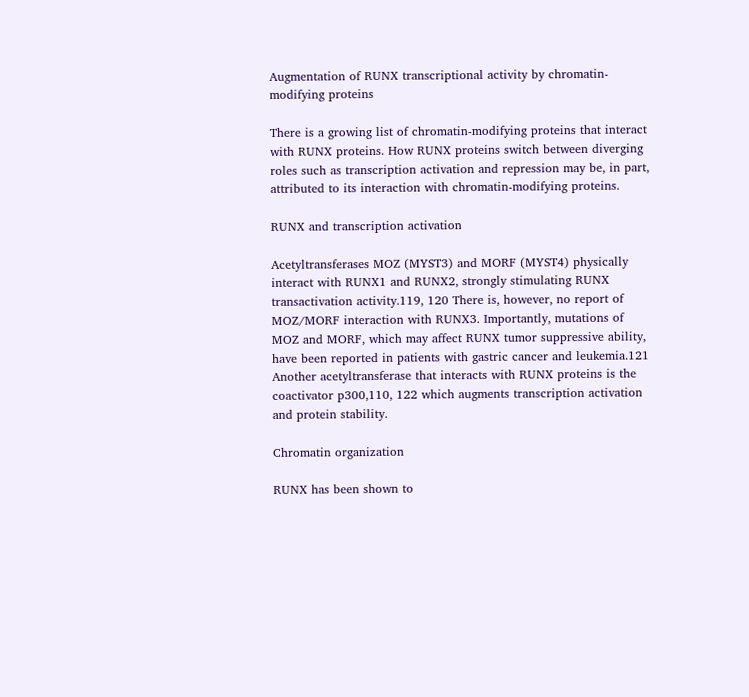Augmentation of RUNX transcriptional activity by chromatin-modifying proteins

There is a growing list of chromatin-modifying proteins that interact with RUNX proteins. How RUNX proteins switch between diverging roles such as transcription activation and repression may be, in part, attributed to its interaction with chromatin-modifying proteins.

RUNX and transcription activation

Acetyltransferases MOZ (MYST3) and MORF (MYST4) physically interact with RUNX1 and RUNX2, strongly stimulating RUNX transactivation activity.119, 120 There is, however, no report of MOZ/MORF interaction with RUNX3. Importantly, mutations of MOZ and MORF, which may affect RUNX tumor suppressive ability, have been reported in patients with gastric cancer and leukemia.121 Another acetyltransferase that interacts with RUNX proteins is the coactivator p300,110, 122 which augments transcription activation and protein stability.

Chromatin organization

RUNX has been shown to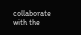collaborate with the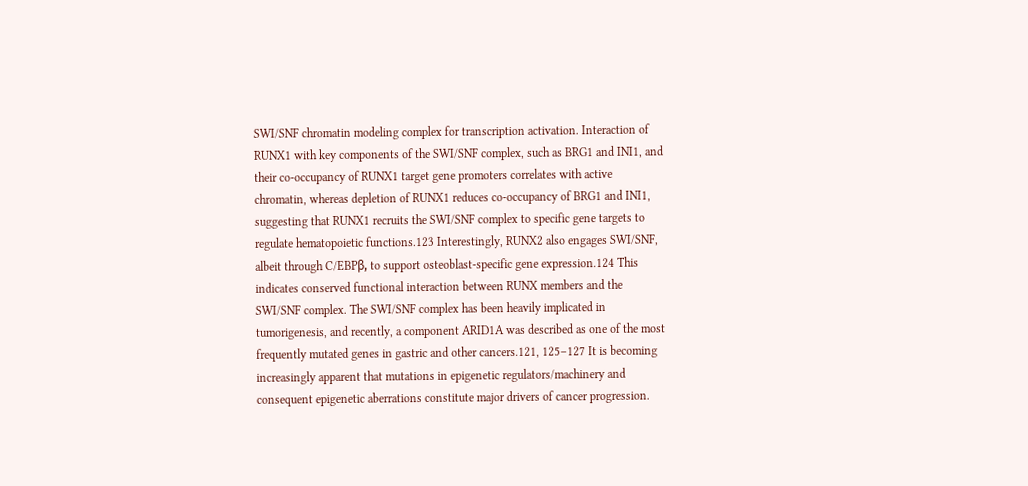SWI/SNF chromatin modeling complex for transcription activation. Interaction of RUNX1 with key components of the SWI/SNF complex, such as BRG1 and INI1, and their co-occupancy of RUNX1 target gene promoters correlates with active chromatin, whereas depletion of RUNX1 reduces co-occupancy of BRG1 and INI1, suggesting that RUNX1 recruits the SWI/SNF complex to specific gene targets to regulate hematopoietic functions.123 Interestingly, RUNX2 also engages SWI/SNF, albeit through C/EBPβ, to support osteoblast-specific gene expression.124 This indicates conserved functional interaction between RUNX members and the SWI/SNF complex. The SWI/SNF complex has been heavily implicated in tumorigenesis, and recently, a component ARID1A was described as one of the most frequently mutated genes in gastric and other cancers.121, 125–127 It is becoming increasingly apparent that mutations in epigenetic regulators/machinery and consequent epigenetic aberrations constitute major drivers of cancer progression.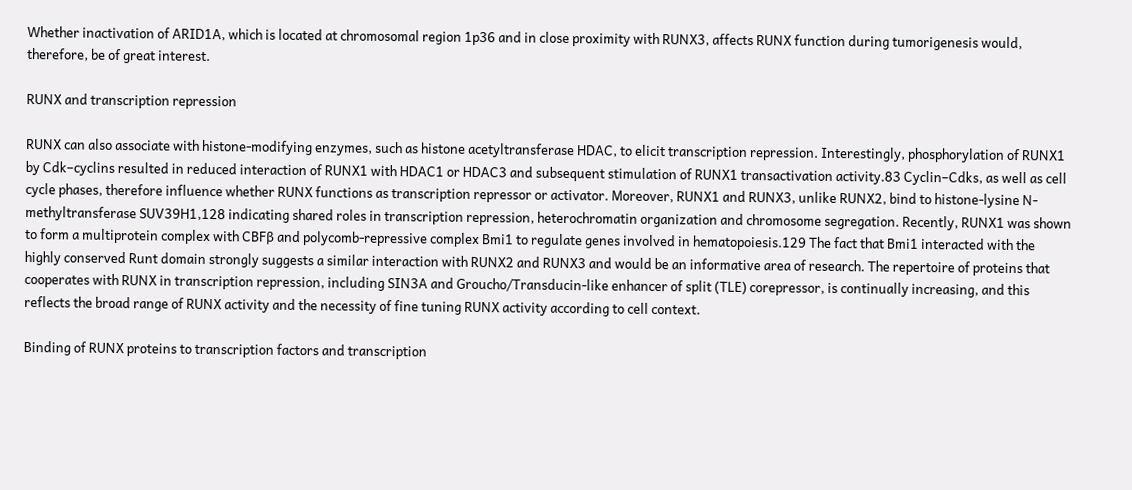Whether inactivation of ARID1A, which is located at chromosomal region 1p36 and in close proximity with RUNX3, affects RUNX function during tumorigenesis would, therefore, be of great interest.

RUNX and transcription repression

RUNX can also associate with histone-modifying enzymes, such as histone acetyltransferase HDAC, to elicit transcription repression. Interestingly, phosphorylation of RUNX1 by Cdk–cyclins resulted in reduced interaction of RUNX1 with HDAC1 or HDAC3 and subsequent stimulation of RUNX1 transactivation activity.83 Cyclin–Cdks, as well as cell cycle phases, therefore influence whether RUNX functions as transcription repressor or activator. Moreover, RUNX1 and RUNX3, unlike RUNX2, bind to histone-lysine N-methyltransferase SUV39H1,128 indicating shared roles in transcription repression, heterochromatin organization and chromosome segregation. Recently, RUNX1 was shown to form a multiprotein complex with CBFβ and polycomb-repressive complex Bmi1 to regulate genes involved in hematopoiesis.129 The fact that Bmi1 interacted with the highly conserved Runt domain strongly suggests a similar interaction with RUNX2 and RUNX3 and would be an informative area of research. The repertoire of proteins that cooperates with RUNX in transcription repression, including SIN3A and Groucho/Transducin-like enhancer of split (TLE) corepressor, is continually increasing, and this reflects the broad range of RUNX activity and the necessity of fine tuning RUNX activity according to cell context.

Binding of RUNX proteins to transcription factors and transcription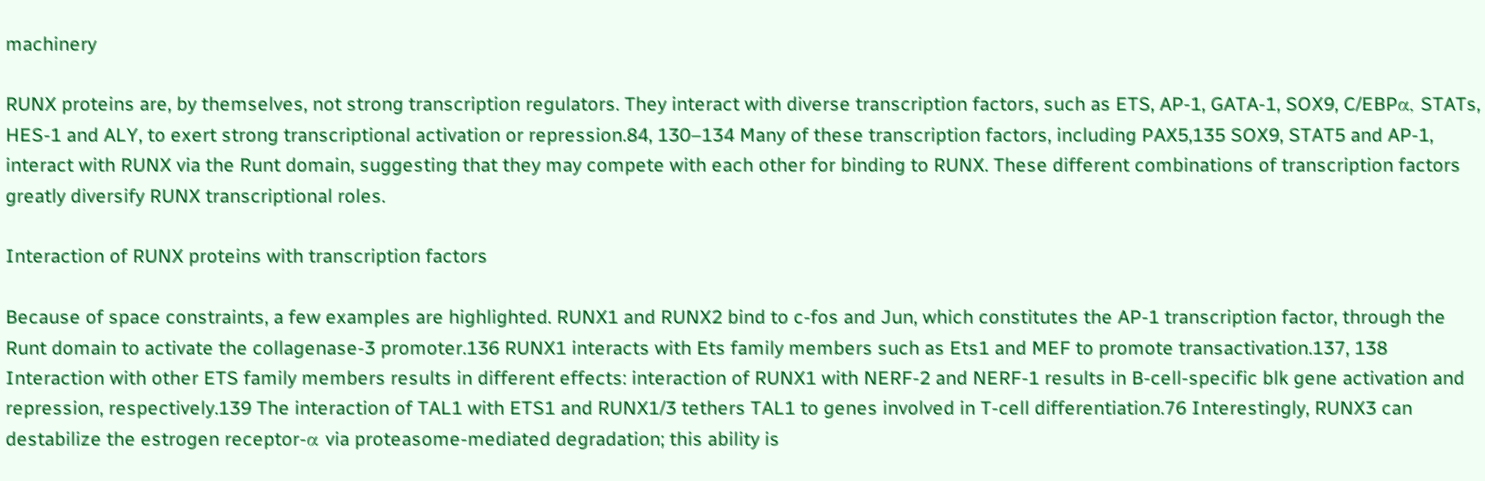machinery

RUNX proteins are, by themselves, not strong transcription regulators. They interact with diverse transcription factors, such as ETS, AP-1, GATA-1, SOX9, C/EBPα, STATs, HES-1 and ALY, to exert strong transcriptional activation or repression.84, 130–134 Many of these transcription factors, including PAX5,135 SOX9, STAT5 and AP-1, interact with RUNX via the Runt domain, suggesting that they may compete with each other for binding to RUNX. These different combinations of transcription factors greatly diversify RUNX transcriptional roles.

Interaction of RUNX proteins with transcription factors

Because of space constraints, a few examples are highlighted. RUNX1 and RUNX2 bind to c-fos and Jun, which constitutes the AP-1 transcription factor, through the Runt domain to activate the collagenase-3 promoter.136 RUNX1 interacts with Ets family members such as Ets1 and MEF to promote transactivation.137, 138 Interaction with other ETS family members results in different effects: interaction of RUNX1 with NERF-2 and NERF-1 results in B-cell-specific blk gene activation and repression, respectively.139 The interaction of TAL1 with ETS1 and RUNX1/3 tethers TAL1 to genes involved in T-cell differentiation.76 Interestingly, RUNX3 can destabilize the estrogen receptor-α via proteasome-mediated degradation; this ability is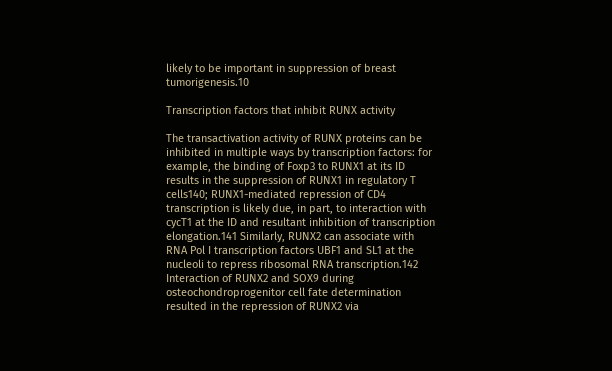likely to be important in suppression of breast tumorigenesis.10

Transcription factors that inhibit RUNX activity

The transactivation activity of RUNX proteins can be inhibited in multiple ways by transcription factors: for example, the binding of Foxp3 to RUNX1 at its ID results in the suppression of RUNX1 in regulatory T cells140; RUNX1-mediated repression of CD4 transcription is likely due, in part, to interaction with cycT1 at the ID and resultant inhibition of transcription elongation.141 Similarly, RUNX2 can associate with RNA Pol I transcription factors UBF1 and SL1 at the nucleoli to repress ribosomal RNA transcription.142 Interaction of RUNX2 and SOX9 during osteochondroprogenitor cell fate determination resulted in the repression of RUNX2 via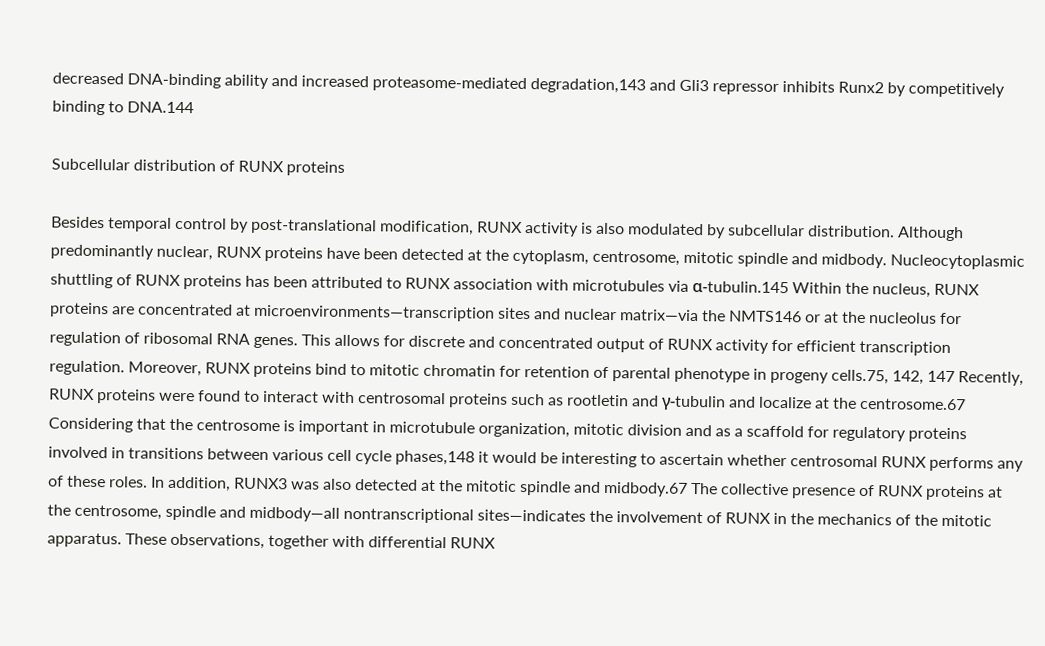decreased DNA-binding ability and increased proteasome-mediated degradation,143 and Gli3 repressor inhibits Runx2 by competitively binding to DNA.144

Subcellular distribution of RUNX proteins

Besides temporal control by post-translational modification, RUNX activity is also modulated by subcellular distribution. Although predominantly nuclear, RUNX proteins have been detected at the cytoplasm, centrosome, mitotic spindle and midbody. Nucleocytoplasmic shuttling of RUNX proteins has been attributed to RUNX association with microtubules via α-tubulin.145 Within the nucleus, RUNX proteins are concentrated at microenvironments—transcription sites and nuclear matrix—via the NMTS146 or at the nucleolus for regulation of ribosomal RNA genes. This allows for discrete and concentrated output of RUNX activity for efficient transcription regulation. Moreover, RUNX proteins bind to mitotic chromatin for retention of parental phenotype in progeny cells.75, 142, 147 Recently, RUNX proteins were found to interact with centrosomal proteins such as rootletin and γ-tubulin and localize at the centrosome.67 Considering that the centrosome is important in microtubule organization, mitotic division and as a scaffold for regulatory proteins involved in transitions between various cell cycle phases,148 it would be interesting to ascertain whether centrosomal RUNX performs any of these roles. In addition, RUNX3 was also detected at the mitotic spindle and midbody.67 The collective presence of RUNX proteins at the centrosome, spindle and midbody—all nontranscriptional sites—indicates the involvement of RUNX in the mechanics of the mitotic apparatus. These observations, together with differential RUNX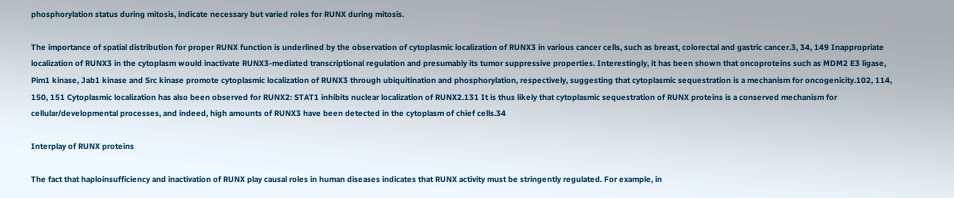phosphorylation status during mitosis, indicate necessary but varied roles for RUNX during mitosis.

The importance of spatial distribution for proper RUNX function is underlined by the observation of cytoplasmic localization of RUNX3 in various cancer cells, such as breast, colorectal and gastric cancer.3, 34, 149 Inappropriate localization of RUNX3 in the cytoplasm would inactivate RUNX3-mediated transcriptional regulation and presumably its tumor suppressive properties. Interestingly, it has been shown that oncoproteins such as MDM2 E3 ligase, Pim1 kinase, Jab1 kinase and Src kinase promote cytoplasmic localization of RUNX3 through ubiquitination and phosphorylation, respectively, suggesting that cytoplasmic sequestration is a mechanism for oncogenicity.102, 114, 150, 151 Cytoplasmic localization has also been observed for RUNX2: STAT1 inhibits nuclear localization of RUNX2.131 It is thus likely that cytoplasmic sequestration of RUNX proteins is a conserved mechanism for cellular/developmental processes, and indeed, high amounts of RUNX3 have been detected in the cytoplasm of chief cells.34

Interplay of RUNX proteins

The fact that haploinsufficiency and inactivation of RUNX play causal roles in human diseases indicates that RUNX activity must be stringently regulated. For example, in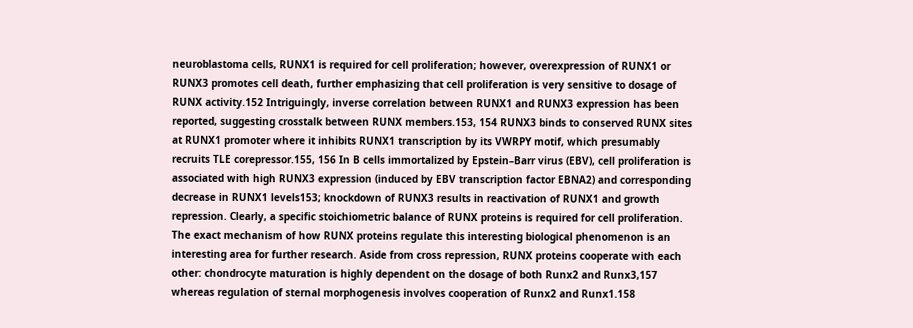neuroblastoma cells, RUNX1 is required for cell proliferation; however, overexpression of RUNX1 or RUNX3 promotes cell death, further emphasizing that cell proliferation is very sensitive to dosage of RUNX activity.152 Intriguingly, inverse correlation between RUNX1 and RUNX3 expression has been reported, suggesting crosstalk between RUNX members.153, 154 RUNX3 binds to conserved RUNX sites at RUNX1 promoter where it inhibits RUNX1 transcription by its VWRPY motif, which presumably recruits TLE corepressor.155, 156 In B cells immortalized by Epstein–Barr virus (EBV), cell proliferation is associated with high RUNX3 expression (induced by EBV transcription factor EBNA2) and corresponding decrease in RUNX1 levels153; knockdown of RUNX3 results in reactivation of RUNX1 and growth repression. Clearly, a specific stoichiometric balance of RUNX proteins is required for cell proliferation. The exact mechanism of how RUNX proteins regulate this interesting biological phenomenon is an interesting area for further research. Aside from cross repression, RUNX proteins cooperate with each other: chondrocyte maturation is highly dependent on the dosage of both Runx2 and Runx3,157 whereas regulation of sternal morphogenesis involves cooperation of Runx2 and Runx1.158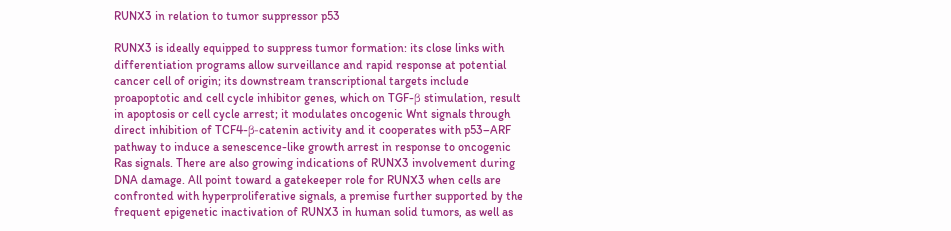RUNX3 in relation to tumor suppressor p53

RUNX3 is ideally equipped to suppress tumor formation: its close links with differentiation programs allow surveillance and rapid response at potential cancer cell of origin; its downstream transcriptional targets include proapoptotic and cell cycle inhibitor genes, which on TGF-β stimulation, result in apoptosis or cell cycle arrest; it modulates oncogenic Wnt signals through direct inhibition of TCF4-β-catenin activity and it cooperates with p53–ARF pathway to induce a senescence-like growth arrest in response to oncogenic Ras signals. There are also growing indications of RUNX3 involvement during DNA damage. All point toward a gatekeeper role for RUNX3 when cells are confronted with hyperproliferative signals, a premise further supported by the frequent epigenetic inactivation of RUNX3 in human solid tumors, as well as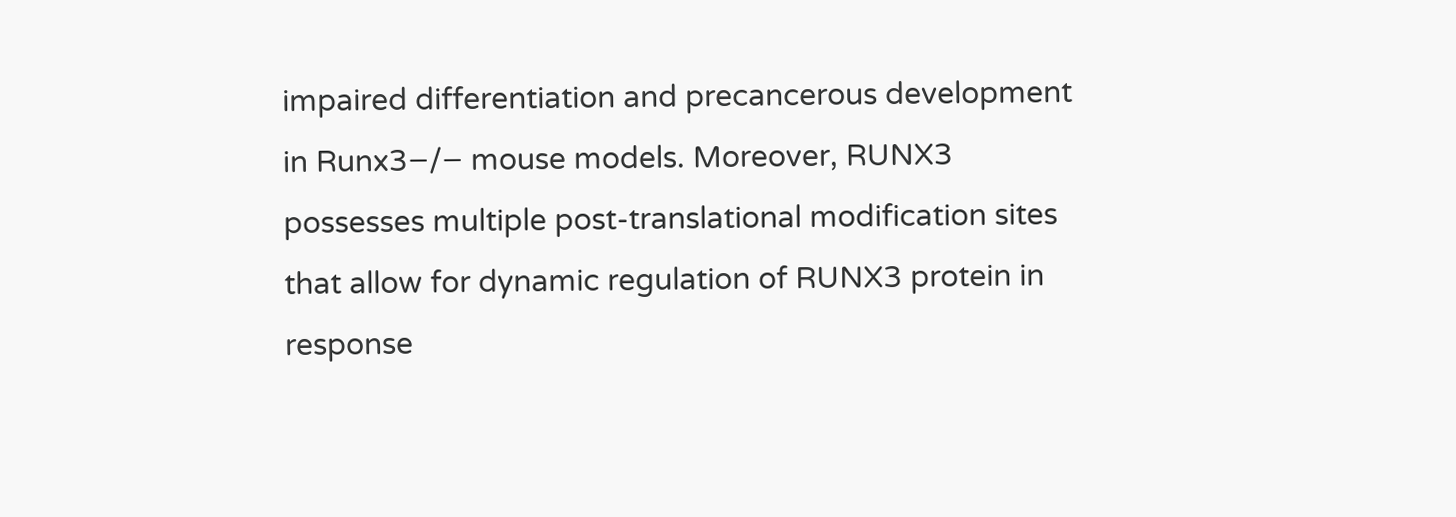impaired differentiation and precancerous development in Runx3−/− mouse models. Moreover, RUNX3 possesses multiple post-translational modification sites that allow for dynamic regulation of RUNX3 protein in response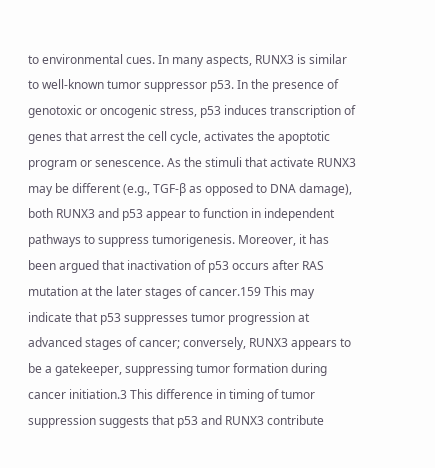to environmental cues. In many aspects, RUNX3 is similar to well-known tumor suppressor p53. In the presence of genotoxic or oncogenic stress, p53 induces transcription of genes that arrest the cell cycle, activates the apoptotic program or senescence. As the stimuli that activate RUNX3 may be different (e.g., TGF-β as opposed to DNA damage), both RUNX3 and p53 appear to function in independent pathways to suppress tumorigenesis. Moreover, it has been argued that inactivation of p53 occurs after RAS mutation at the later stages of cancer.159 This may indicate that p53 suppresses tumor progression at advanced stages of cancer; conversely, RUNX3 appears to be a gatekeeper, suppressing tumor formation during cancer initiation.3 This difference in timing of tumor suppression suggests that p53 and RUNX3 contribute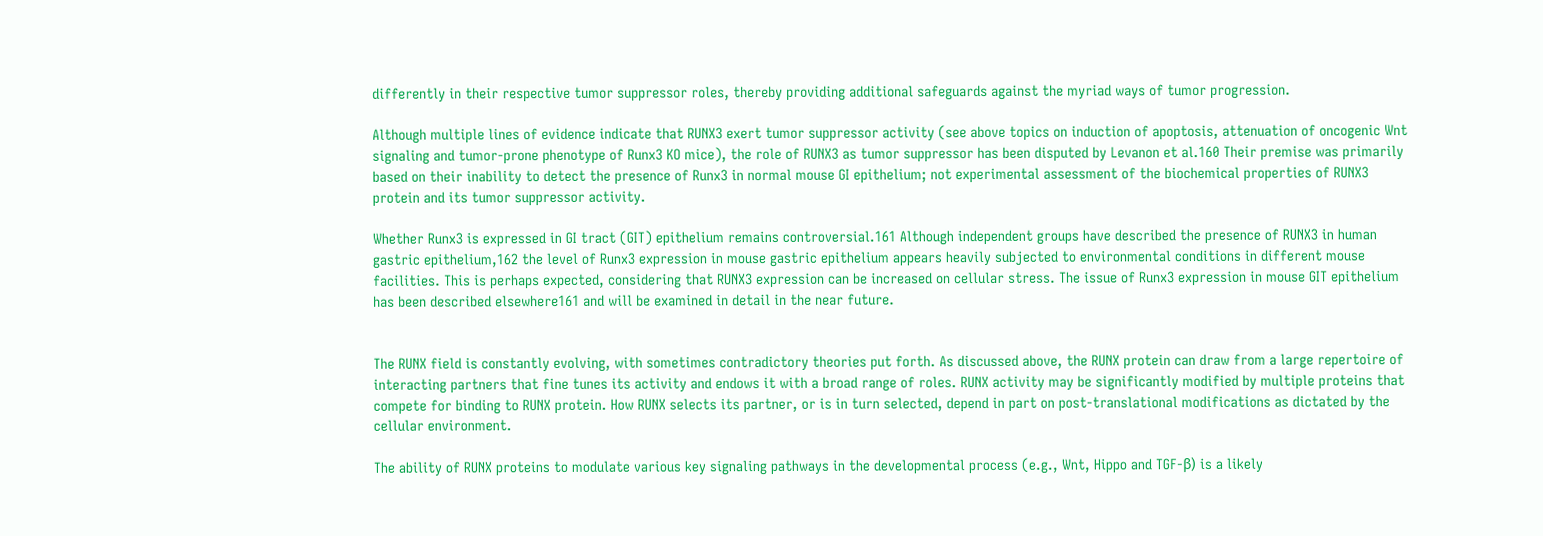differently in their respective tumor suppressor roles, thereby providing additional safeguards against the myriad ways of tumor progression.

Although multiple lines of evidence indicate that RUNX3 exert tumor suppressor activity (see above topics on induction of apoptosis, attenuation of oncogenic Wnt signaling and tumor-prone phenotype of Runx3 KO mice), the role of RUNX3 as tumor suppressor has been disputed by Levanon et al.160 Their premise was primarily based on their inability to detect the presence of Runx3 in normal mouse GI epithelium; not experimental assessment of the biochemical properties of RUNX3 protein and its tumor suppressor activity.

Whether Runx3 is expressed in GI tract (GIT) epithelium remains controversial.161 Although independent groups have described the presence of RUNX3 in human gastric epithelium,162 the level of Runx3 expression in mouse gastric epithelium appears heavily subjected to environmental conditions in different mouse facilities. This is perhaps expected, considering that RUNX3 expression can be increased on cellular stress. The issue of Runx3 expression in mouse GIT epithelium has been described elsewhere161 and will be examined in detail in the near future.


The RUNX field is constantly evolving, with sometimes contradictory theories put forth. As discussed above, the RUNX protein can draw from a large repertoire of interacting partners that fine tunes its activity and endows it with a broad range of roles. RUNX activity may be significantly modified by multiple proteins that compete for binding to RUNX protein. How RUNX selects its partner, or is in turn selected, depend in part on post-translational modifications as dictated by the cellular environment.

The ability of RUNX proteins to modulate various key signaling pathways in the developmental process (e.g., Wnt, Hippo and TGF-β) is a likely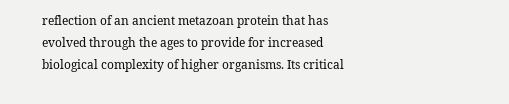reflection of an ancient metazoan protein that has evolved through the ages to provide for increased biological complexity of higher organisms. Its critical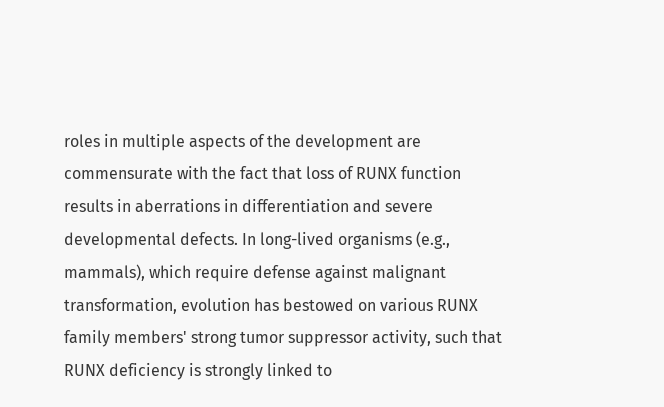roles in multiple aspects of the development are commensurate with the fact that loss of RUNX function results in aberrations in differentiation and severe developmental defects. In long-lived organisms (e.g., mammals), which require defense against malignant transformation, evolution has bestowed on various RUNX family members' strong tumor suppressor activity, such that RUNX deficiency is strongly linked to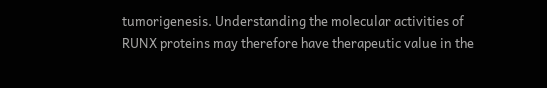tumorigenesis. Understanding the molecular activities of RUNX proteins may therefore have therapeutic value in the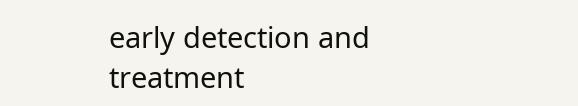early detection and treatment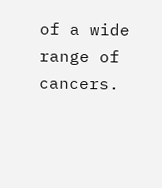of a wide range of cancers.